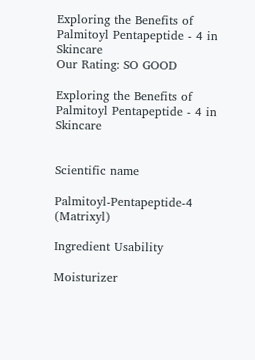Exploring the Benefits of Palmitoyl Pentapeptide - 4 in Skincare
Our Rating: SO GOOD

Exploring the Benefits of Palmitoyl Pentapeptide - 4 in Skincare


Scientific name

Palmitoyl-Pentapeptide-4 (Matrixyl)

Ingredient Usability

Moisturizer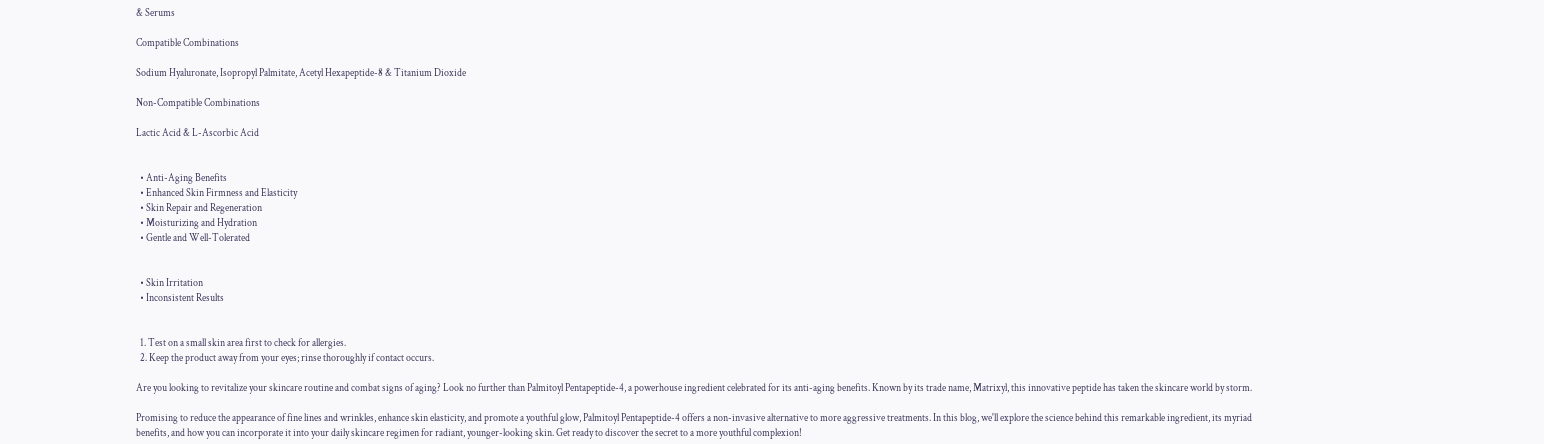& Serums

Compatible Combinations

Sodium Hyaluronate, Isopropyl Palmitate, Acetyl Hexapeptide-8 & Titanium Dioxide

Non-Compatible Combinations

Lactic Acid & L-Ascorbic Acid


  • Anti-Aging Benefits
  • Enhanced Skin Firmness and Elasticity
  • Skin Repair and Regeneration
  • Moisturizing and Hydration
  • Gentle and Well-Tolerated


  • Skin Irritation
  • Inconsistent Results


  1. Test on a small skin area first to check for allergies.
  2. Keep the product away from your eyes; rinse thoroughly if contact occurs.

Are you looking to revitalize your skincare routine and combat signs of aging? Look no further than Palmitoyl Pentapeptide-4, a powerhouse ingredient celebrated for its anti-aging benefits. Known by its trade name, Matrixyl, this innovative peptide has taken the skincare world by storm.

Promising to reduce the appearance of fine lines and wrinkles, enhance skin elasticity, and promote a youthful glow, Palmitoyl Pentapeptide-4 offers a non-invasive alternative to more aggressive treatments. In this blog, we'll explore the science behind this remarkable ingredient, its myriad benefits, and how you can incorporate it into your daily skincare regimen for radiant, younger-looking skin. Get ready to discover the secret to a more youthful complexion!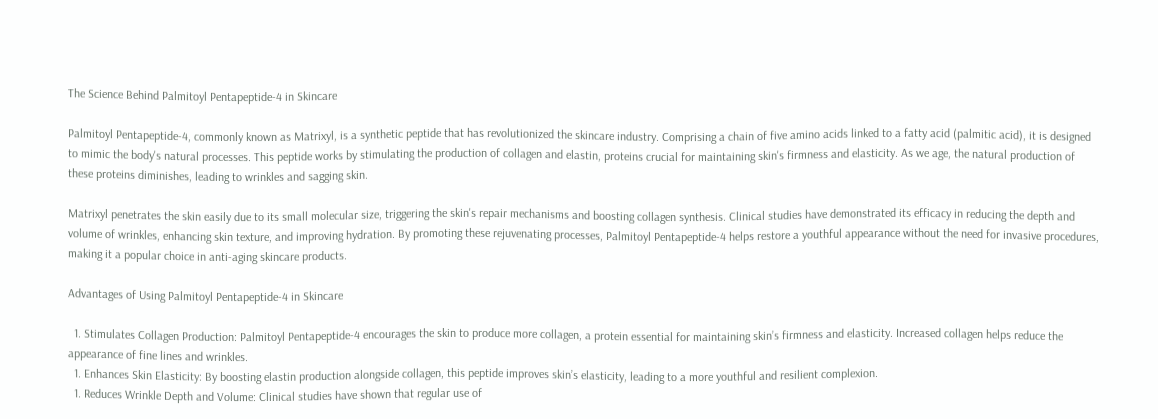The Science Behind Palmitoyl Pentapeptide-4 in Skincare

Palmitoyl Pentapeptide-4, commonly known as Matrixyl, is a synthetic peptide that has revolutionized the skincare industry. Comprising a chain of five amino acids linked to a fatty acid (palmitic acid), it is designed to mimic the body's natural processes. This peptide works by stimulating the production of collagen and elastin, proteins crucial for maintaining skin's firmness and elasticity. As we age, the natural production of these proteins diminishes, leading to wrinkles and sagging skin.

Matrixyl penetrates the skin easily due to its small molecular size, triggering the skin's repair mechanisms and boosting collagen synthesis. Clinical studies have demonstrated its efficacy in reducing the depth and volume of wrinkles, enhancing skin texture, and improving hydration. By promoting these rejuvenating processes, Palmitoyl Pentapeptide-4 helps restore a youthful appearance without the need for invasive procedures, making it a popular choice in anti-aging skincare products.

Advantages of Using Palmitoyl Pentapeptide-4 in Skincare

  1. Stimulates Collagen Production: Palmitoyl Pentapeptide-4 encourages the skin to produce more collagen, a protein essential for maintaining skin’s firmness and elasticity. Increased collagen helps reduce the appearance of fine lines and wrinkles.
  1. Enhances Skin Elasticity: By boosting elastin production alongside collagen, this peptide improves skin’s elasticity, leading to a more youthful and resilient complexion.
  1. Reduces Wrinkle Depth and Volume: Clinical studies have shown that regular use of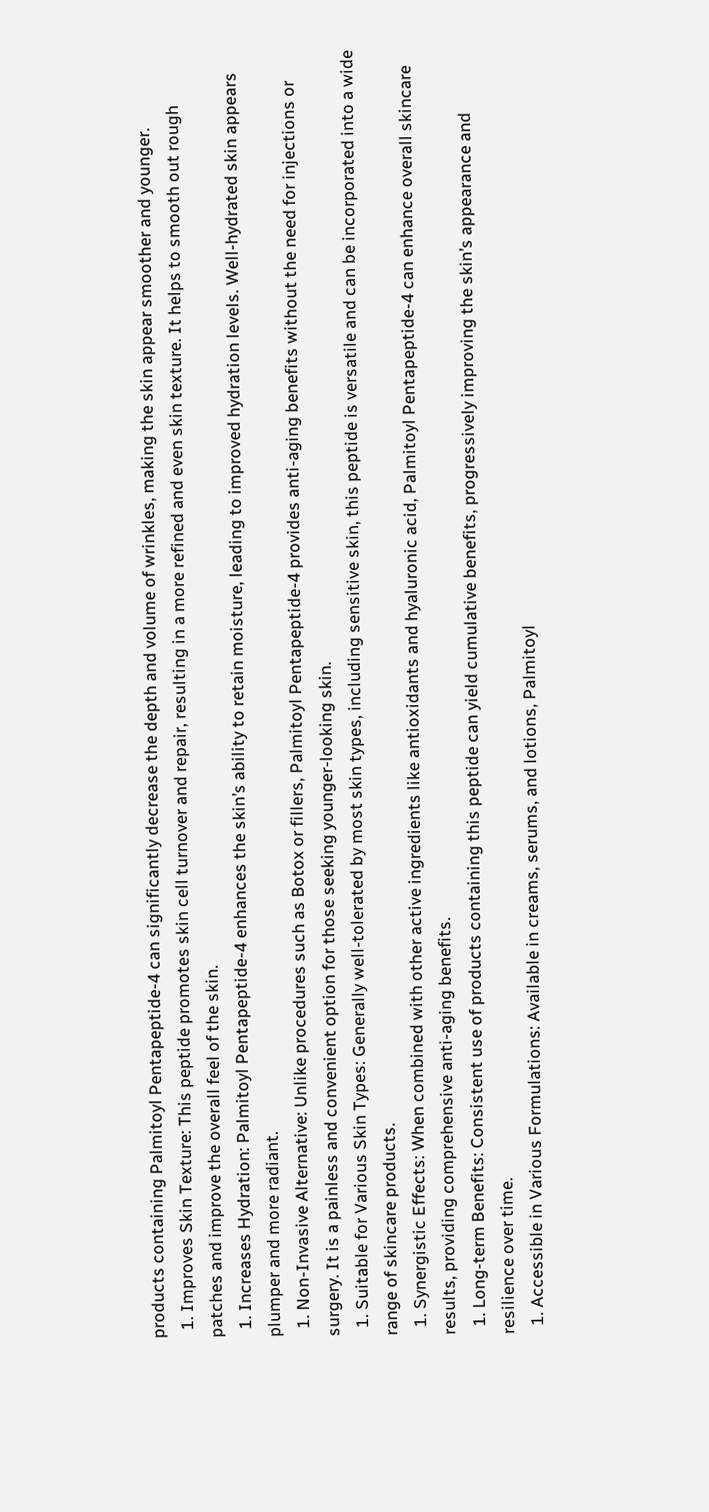products containing Palmitoyl Pentapeptide-4 can significantly decrease the depth and volume of wrinkles, making the skin appear smoother and younger.
  1. Improves Skin Texture: This peptide promotes skin cell turnover and repair, resulting in a more refined and even skin texture. It helps to smooth out rough patches and improve the overall feel of the skin.
  1. Increases Hydration: Palmitoyl Pentapeptide-4 enhances the skin’s ability to retain moisture, leading to improved hydration levels. Well-hydrated skin appears plumper and more radiant.
  1. Non-Invasive Alternative: Unlike procedures such as Botox or fillers, Palmitoyl Pentapeptide-4 provides anti-aging benefits without the need for injections or surgery. It is a painless and convenient option for those seeking younger-looking skin.
  1. Suitable for Various Skin Types: Generally well-tolerated by most skin types, including sensitive skin, this peptide is versatile and can be incorporated into a wide range of skincare products.
  1. Synergistic Effects: When combined with other active ingredients like antioxidants and hyaluronic acid, Palmitoyl Pentapeptide-4 can enhance overall skincare results, providing comprehensive anti-aging benefits.
  1. Long-term Benefits: Consistent use of products containing this peptide can yield cumulative benefits, progressively improving the skin’s appearance and resilience over time.
  1. Accessible in Various Formulations: Available in creams, serums, and lotions, Palmitoyl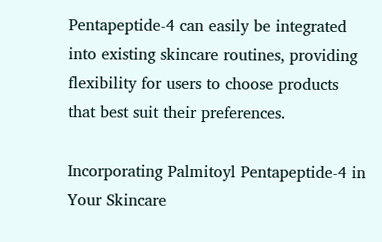Pentapeptide-4 can easily be integrated into existing skincare routines, providing flexibility for users to choose products that best suit their preferences.

Incorporating Palmitoyl Pentapeptide-4 in Your Skincare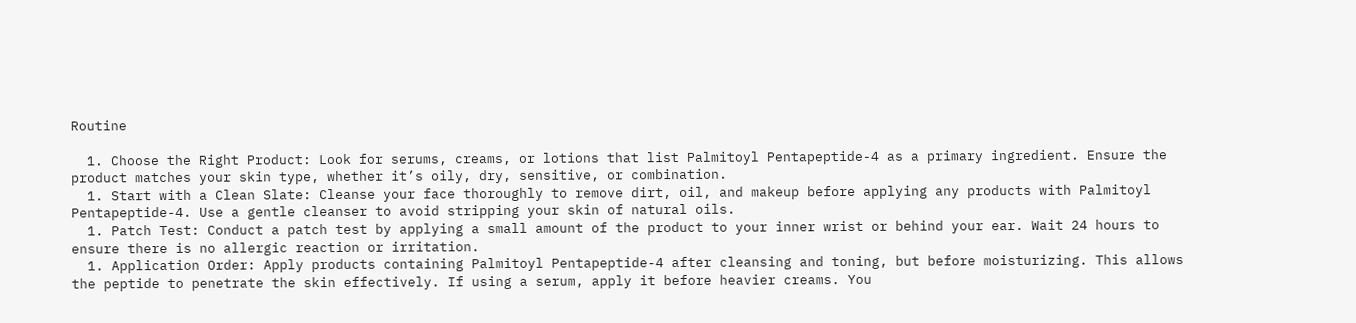Routine

  1. Choose the Right Product: Look for serums, creams, or lotions that list Palmitoyl Pentapeptide-4 as a primary ingredient. Ensure the product matches your skin type, whether it’s oily, dry, sensitive, or combination.
  1. Start with a Clean Slate: Cleanse your face thoroughly to remove dirt, oil, and makeup before applying any products with Palmitoyl Pentapeptide-4. Use a gentle cleanser to avoid stripping your skin of natural oils.
  1. Patch Test: Conduct a patch test by applying a small amount of the product to your inner wrist or behind your ear. Wait 24 hours to ensure there is no allergic reaction or irritation.
  1. Application Order: Apply products containing Palmitoyl Pentapeptide-4 after cleansing and toning, but before moisturizing. This allows the peptide to penetrate the skin effectively. If using a serum, apply it before heavier creams. You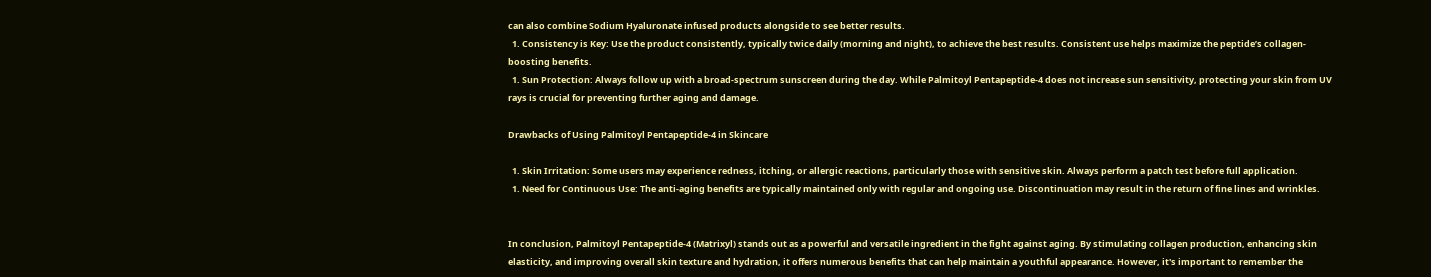can also combine Sodium Hyaluronate infused products alongside to see better results.
  1. Consistency is Key: Use the product consistently, typically twice daily (morning and night), to achieve the best results. Consistent use helps maximize the peptide’s collagen-boosting benefits.
  1. Sun Protection: Always follow up with a broad-spectrum sunscreen during the day. While Palmitoyl Pentapeptide-4 does not increase sun sensitivity, protecting your skin from UV rays is crucial for preventing further aging and damage.

Drawbacks of Using Palmitoyl Pentapeptide-4 in Skincare

  1. Skin Irritation: Some users may experience redness, itching, or allergic reactions, particularly those with sensitive skin. Always perform a patch test before full application.
  1. Need for Continuous Use: The anti-aging benefits are typically maintained only with regular and ongoing use. Discontinuation may result in the return of fine lines and wrinkles.


In conclusion, Palmitoyl Pentapeptide-4 (Matrixyl) stands out as a powerful and versatile ingredient in the fight against aging. By stimulating collagen production, enhancing skin elasticity, and improving overall skin texture and hydration, it offers numerous benefits that can help maintain a youthful appearance. However, it's important to remember the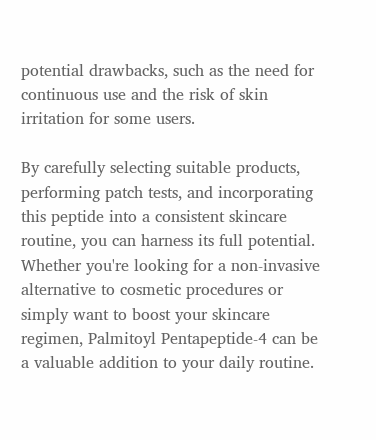potential drawbacks, such as the need for continuous use and the risk of skin irritation for some users.

By carefully selecting suitable products, performing patch tests, and incorporating this peptide into a consistent skincare routine, you can harness its full potential. Whether you're looking for a non-invasive alternative to cosmetic procedures or simply want to boost your skincare regimen, Palmitoyl Pentapeptide-4 can be a valuable addition to your daily routine.